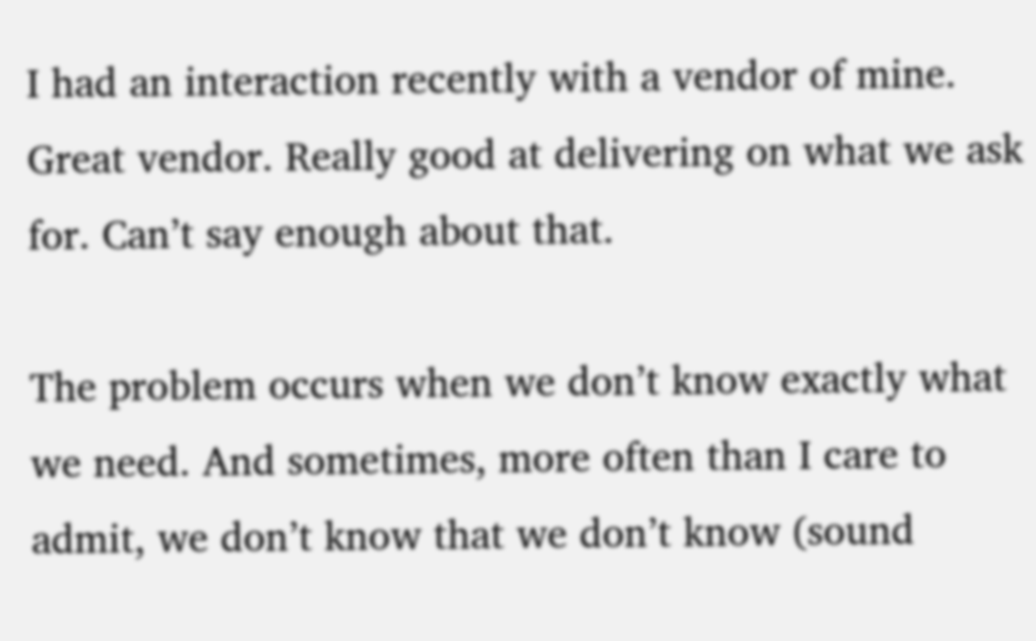I had an interaction recently with a vendor of mine. Great vendor. Really good at delivering on what we ask for. Can’t say enough about that.

The problem occurs when we don’t know exactly what we need. And sometimes, more often than I care to admit, we don’t know that we don’t know (sound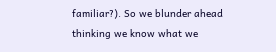familiar?). So we blunder ahead thinking we know what we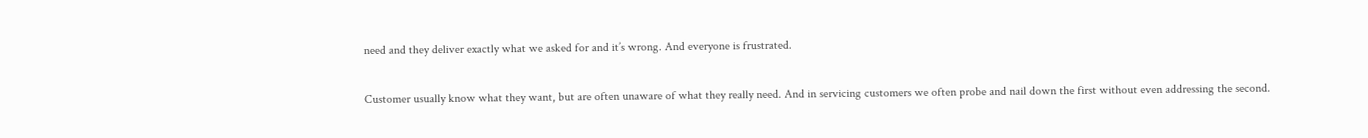need and they deliver exactly what we asked for and it’s wrong. And everyone is frustrated.

Customer usually know what they want, but are often unaware of what they really need. And in servicing customers we often probe and nail down the first without even addressing the second.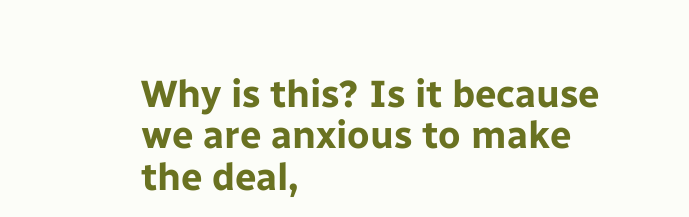Why is this? Is it because we are anxious to make the deal,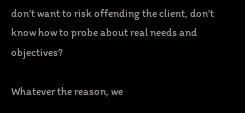don’t want to risk offending the client, don’t know how to probe about real needs and objectives?

Whatever the reason, we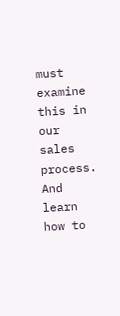must examine this in our sales process. And learn how to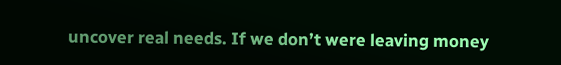uncover real needs. If we don’t were leaving money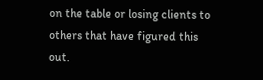on the table or losing clients to others that have figured this out.